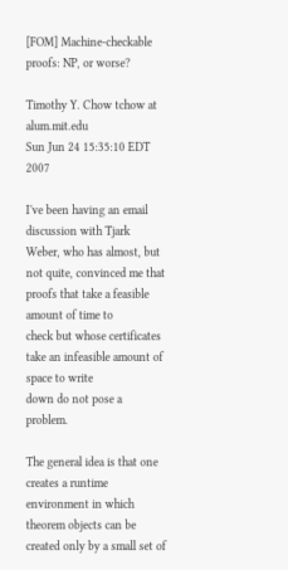[FOM] Machine-checkable proofs: NP, or worse?

Timothy Y. Chow tchow at alum.mit.edu
Sun Jun 24 15:35:10 EDT 2007

I've been having an email discussion with Tjark Weber, who has almost, but
not quite, convinced me that proofs that take a feasible amount of time to
check but whose certificates take an infeasible amount of space to write
down do not pose a problem.

The general idea is that one creates a runtime environment in which
theorem objects can be created only by a small set of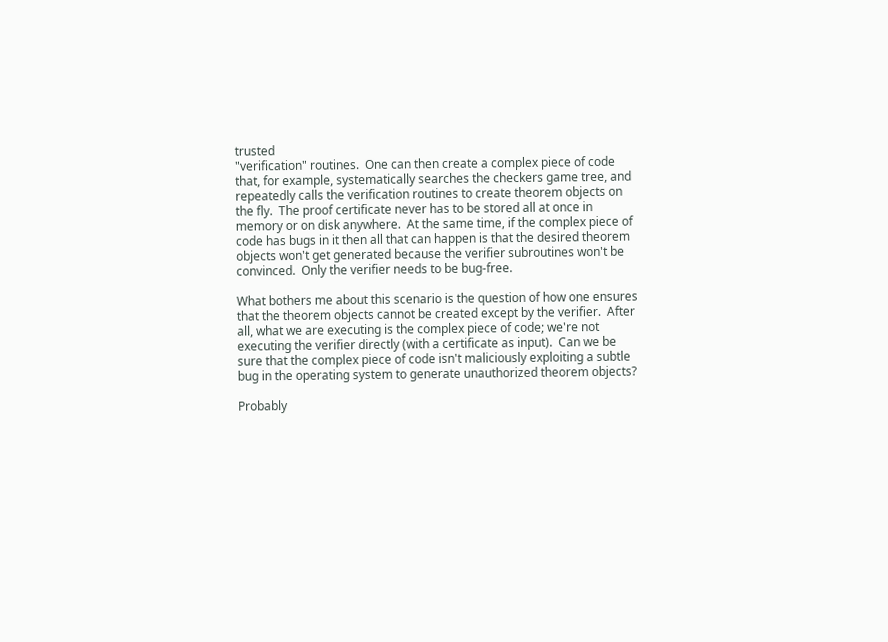trusted
"verification" routines.  One can then create a complex piece of code
that, for example, systematically searches the checkers game tree, and
repeatedly calls the verification routines to create theorem objects on
the fly.  The proof certificate never has to be stored all at once in
memory or on disk anywhere.  At the same time, if the complex piece of
code has bugs in it then all that can happen is that the desired theorem
objects won't get generated because the verifier subroutines won't be
convinced.  Only the verifier needs to be bug-free.

What bothers me about this scenario is the question of how one ensures
that the theorem objects cannot be created except by the verifier.  After
all, what we are executing is the complex piece of code; we're not
executing the verifier directly (with a certificate as input).  Can we be
sure that the complex piece of code isn't maliciously exploiting a subtle
bug in the operating system to generate unauthorized theorem objects?

Probably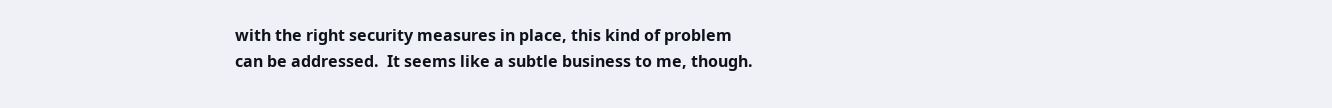with the right security measures in place, this kind of problem
can be addressed.  It seems like a subtle business to me, though.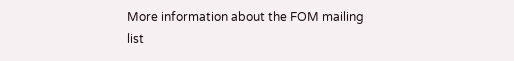More information about the FOM mailing list